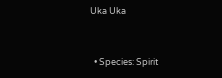Uka Uka


  • Species: Spirit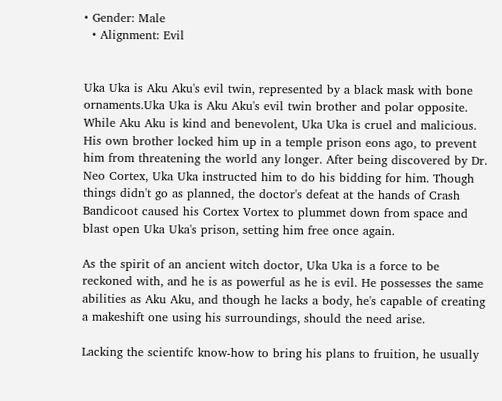• Gender: Male
  • Alignment: Evil


Uka Uka is Aku Aku's evil twin, represented by a black mask with bone ornaments.Uka Uka is Aku Aku's evil twin brother and polar opposite. While Aku Aku is kind and benevolent, Uka Uka is cruel and malicious. His own brother locked him up in a temple prison eons ago, to prevent him from threatening the world any longer. After being discovered by Dr. Neo Cortex, Uka Uka instructed him to do his bidding for him. Though things didn't go as planned, the doctor's defeat at the hands of Crash Bandicoot caused his Cortex Vortex to plummet down from space and blast open Uka Uka's prison, setting him free once again.

As the spirit of an ancient witch doctor, Uka Uka is a force to be reckoned with, and he is as powerful as he is evil. He possesses the same abilities as Aku Aku, and though he lacks a body, he's capable of creating a makeshift one using his surroundings, should the need arise.

Lacking the scientifc know-how to bring his plans to fruition, he usually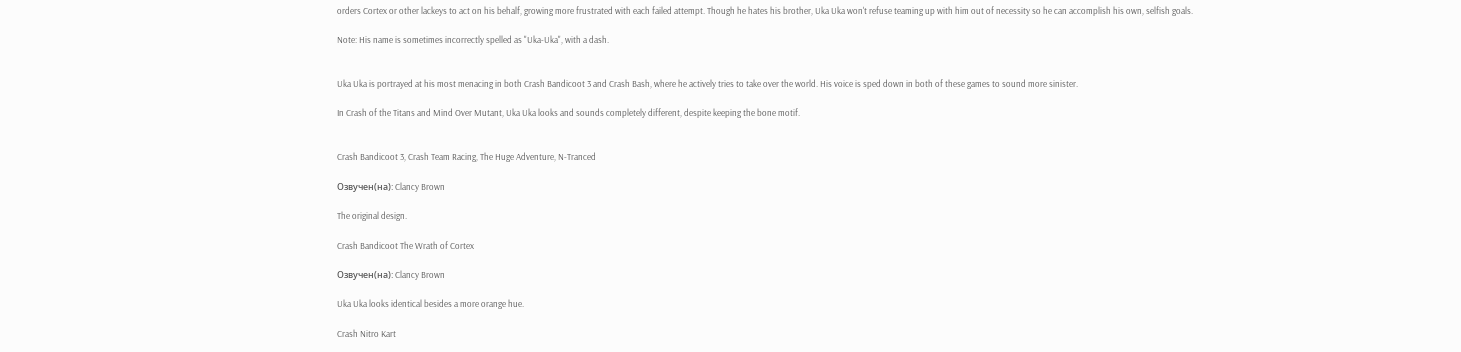orders Cortex or other lackeys to act on his behalf, growing more frustrated with each failed attempt. Though he hates his brother, Uka Uka won't refuse teaming up with him out of necessity so he can accomplish his own, selfish goals.

Note: His name is sometimes incorrectly spelled as "Uka-Uka", with a dash.


Uka Uka is portrayed at his most menacing in both Crash Bandicoot 3 and Crash Bash, where he actively tries to take over the world. His voice is sped down in both of these games to sound more sinister.

In Crash of the Titans and Mind Over Mutant, Uka Uka looks and sounds completely different, despite keeping the bone motif.


Crash Bandicoot 3, Crash Team Racing, The Huge Adventure, N-Tranced

Озвучен(на): Clancy Brown

The original design.

Crash Bandicoot The Wrath of Cortex

Озвучен(на): Clancy Brown

Uka Uka looks identical besides a more orange hue.

Crash Nitro Kart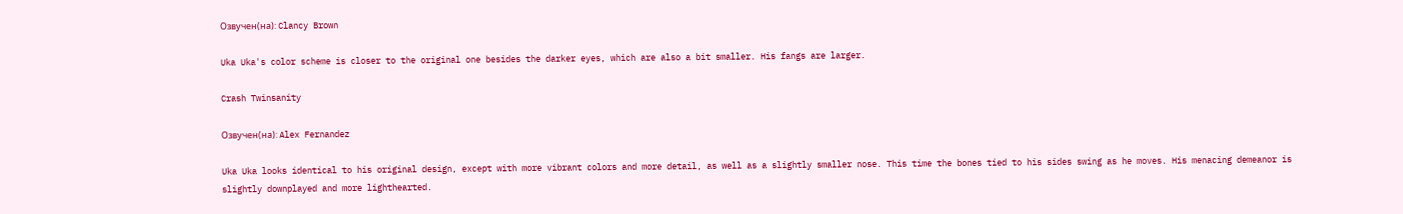Озвучен(на): Clancy Brown

Uka Uka's color scheme is closer to the original one besides the darker eyes, which are also a bit smaller. His fangs are larger.

Crash Twinsanity

Озвучен(на): Alex Fernandez

Uka Uka looks identical to his original design, except with more vibrant colors and more detail, as well as a slightly smaller nose. This time the bones tied to his sides swing as he moves. His menacing demeanor is slightly downplayed and more lighthearted.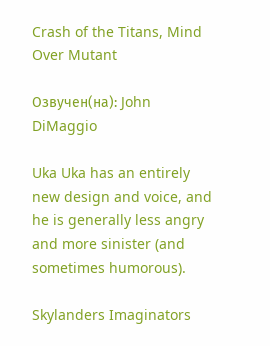Crash of the Titans, Mind Over Mutant

Озвучен(на): John DiMaggio

Uka Uka has an entirely new design and voice, and he is generally less angry and more sinister (and sometimes humorous).

Skylanders Imaginators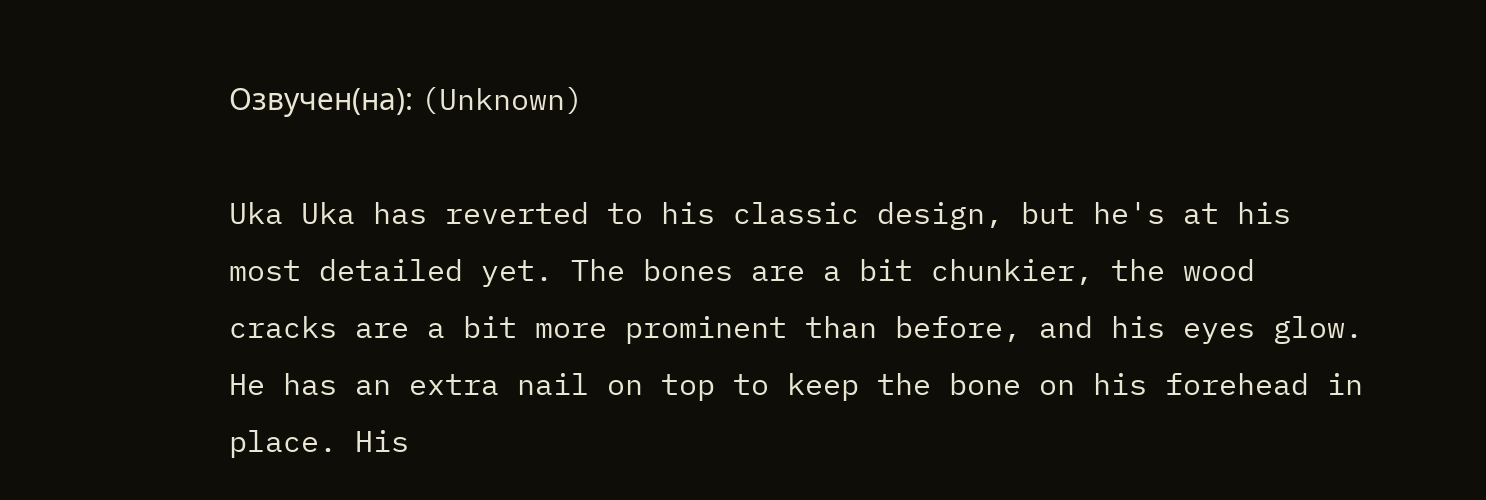Озвучен(на): (Unknown)

Uka Uka has reverted to his classic design, but he's at his most detailed yet. The bones are a bit chunkier, the wood cracks are a bit more prominent than before, and his eyes glow. He has an extra nail on top to keep the bone on his forehead in place. His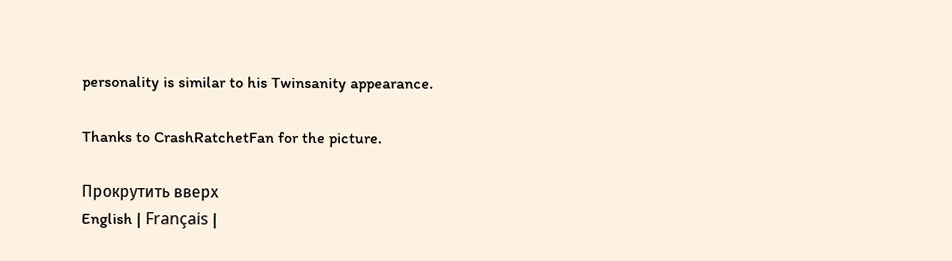personality is similar to his Twinsanity appearance.

Thanks to CrashRatchetFan for the picture.

Прокрутить вверх
English | Français |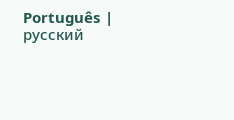Português | русский